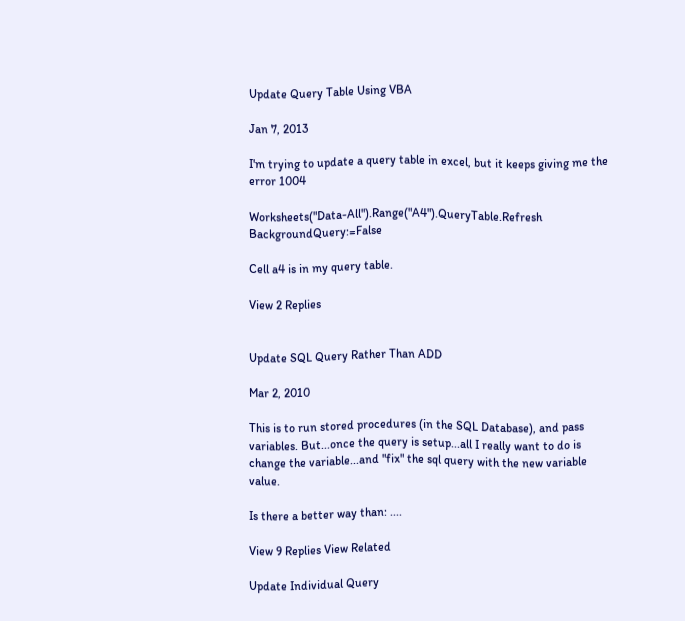Update Query Table Using VBA

Jan 7, 2013

I'm trying to update a query table in excel, but it keeps giving me the error 1004

Worksheets("Data-All").Range("A4").QueryTable.Refresh BackgroundQuery:=False

Cell a4 is in my query table.

View 2 Replies


Update SQL Query Rather Than ADD

Mar 2, 2010

This is to run stored procedures (in the SQL Database), and pass variables. But...once the query is setup...all I really want to do is change the variable...and "fix" the sql query with the new variable value.

Is there a better way than: ....

View 9 Replies View Related

Update Individual Query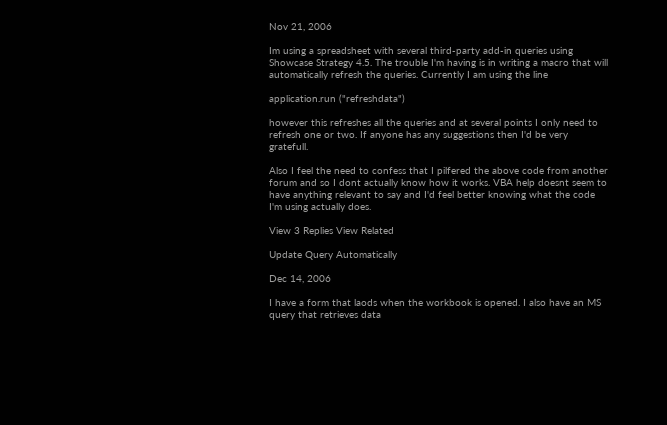Nov 21, 2006

Im using a spreadsheet with several third-party add-in queries using Showcase Strategy 4.5. The trouble I'm having is in writing a macro that will automatically refresh the queries. Currently I am using the line

application.run ("refreshdata")

however this refreshes all the queries and at several points I only need to refresh one or two. If anyone has any suggestions then I'd be very gratefull.

Also I feel the need to confess that I pilfered the above code from another forum and so I dont actually know how it works. VBA help doesnt seem to have anything relevant to say and I'd feel better knowing what the code I'm using actually does.

View 3 Replies View Related

Update Query Automatically

Dec 14, 2006

I have a form that laods when the workbook is opened. I also have an MS query that retrieves data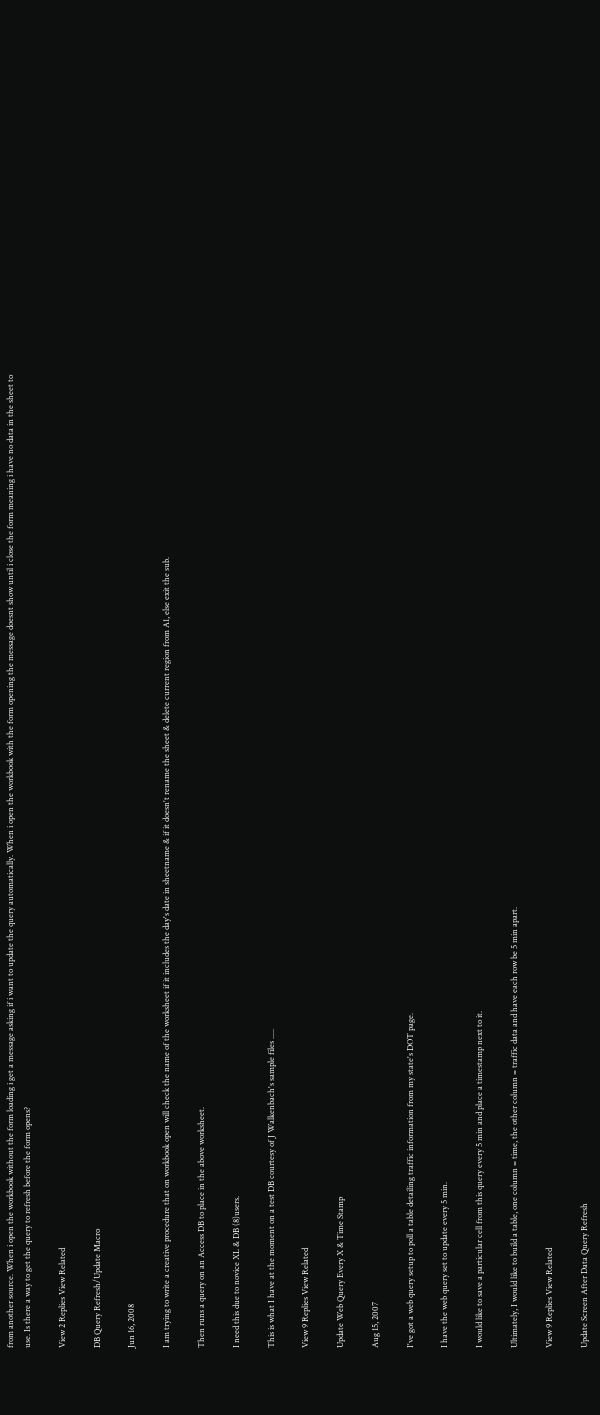from another source. When i open the workbook without the form loading i get a message asking if i want to update the query automatically. When i open the workbook with the form opening the message doesnt show until i close the form meaning i have no data in the sheet to use. Is there a way to get the query to refresh before the form opens?

View 2 Replies View Related

DB Query Refresh/Update Macro

Jun 16, 2008

I am trying to write a creative procedure that on workbook open will check the name of the worksheet if it includes the day's date in sheetname & if it doesn't rename the sheet & delete current region from A1, else exit the sub.

Then runs a query on an Access DB to place in the above worksheet.

I need this due to novice XL & DB (8)users.

This is what I have at the moment on a test DB courtesy of J Walkenbach's sample files .....

View 9 Replies View Related

Update Web Query Every X & Time Stamp

Aug 15, 2007

I've got a web query setup to poll a table detailing traffic information from my state's DOT page.

I have the web query set to update every 5 min.

I would like to save a particular cell from this query every 5 min and place a timestamp next to it.

Ultimately, I would like to build a table, one column = time, the other column = traffic data and have each row be 5 min apart.

View 9 Replies View Related

Update Screen After Data Query Refresh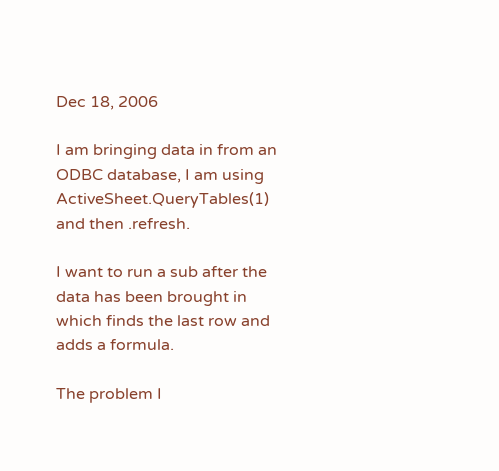Dec 18, 2006

I am bringing data in from an ODBC database, I am using ActiveSheet.QueryTables(1) and then .refresh.

I want to run a sub after the data has been brought in which finds the last row and adds a formula.

The problem I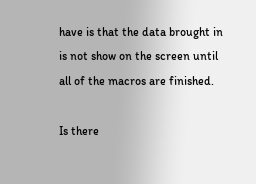have is that the data brought in is not show on the screen until all of the macros are finished.

Is there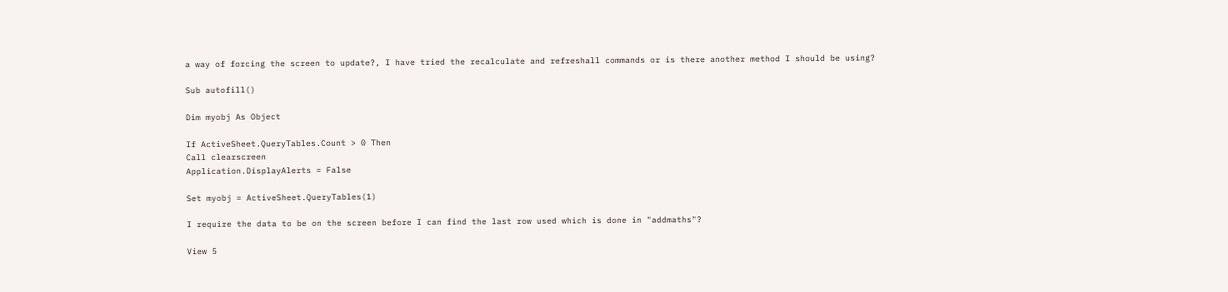a way of forcing the screen to update?, I have tried the recalculate and refreshall commands or is there another method I should be using?

Sub autofill()

Dim myobj As Object

If ActiveSheet.QueryTables.Count > 0 Then
Call clearscreen
Application.DisplayAlerts = False

Set myobj = ActiveSheet.QueryTables(1)

I require the data to be on the screen before I can find the last row used which is done in "addmaths"?

View 5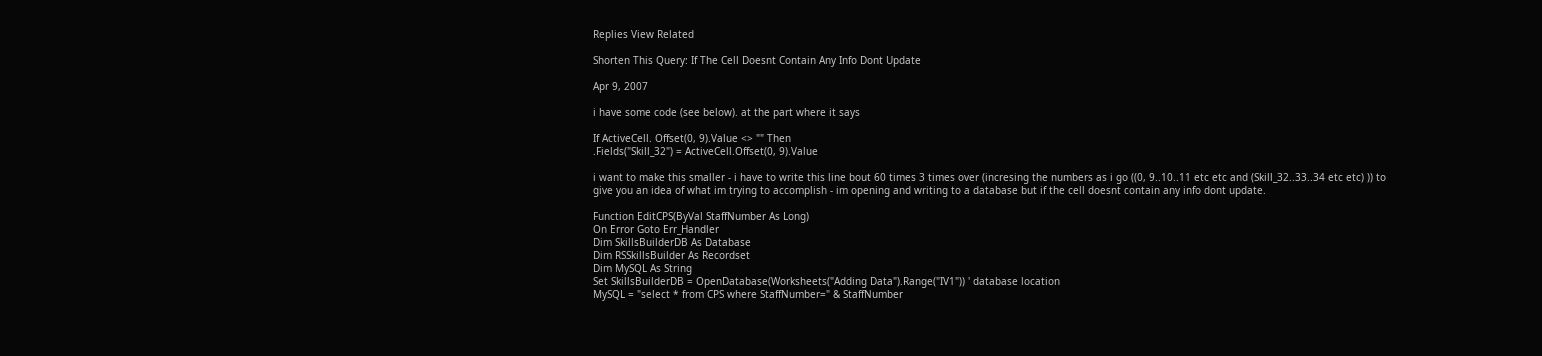Replies View Related

Shorten This Query: If The Cell Doesnt Contain Any Info Dont Update

Apr 9, 2007

i have some code (see below). at the part where it says

If ActiveCell. Offset(0, 9).Value <> "" Then
.Fields("Skill_32") = ActiveCell.Offset(0, 9).Value

i want to make this smaller - i have to write this line bout 60 times 3 times over (incresing the numbers as i go ((0, 9..10..11 etc etc and (Skill_32..33..34 etc etc) )) to give you an idea of what im trying to accomplish - im opening and writing to a database but if the cell doesnt contain any info dont update.

Function EditCPS(ByVal StaffNumber As Long)
On Error Goto Err_Handler
Dim SkillsBuilderDB As Database
Dim RSSkillsBuilder As Recordset
Dim MySQL As String
Set SkillsBuilderDB = OpenDatabase(Worksheets("Adding Data").Range("IV1")) ' database location
MySQL = "select * from CPS where StaffNumber=" & StaffNumber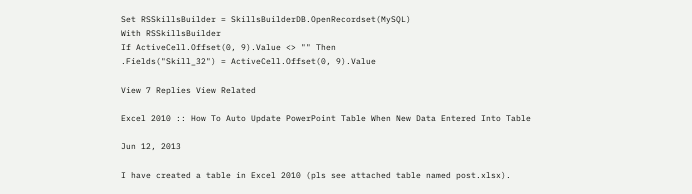Set RSSkillsBuilder = SkillsBuilderDB.OpenRecordset(MySQL)
With RSSkillsBuilder
If ActiveCell.Offset(0, 9).Value <> "" Then
.Fields("Skill_32") = ActiveCell.Offset(0, 9).Value

View 7 Replies View Related

Excel 2010 :: How To Auto Update PowerPoint Table When New Data Entered Into Table

Jun 12, 2013

I have created a table in Excel 2010 (pls see attached table named post.xlsx).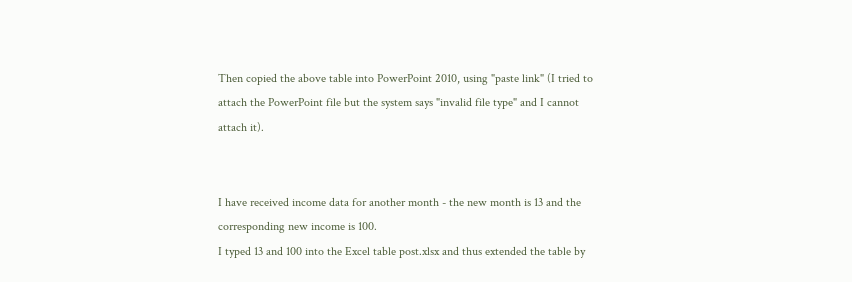Then copied the above table into PowerPoint 2010, using "paste link" (I tried to attach the PowerPoint file but the system says "invalid file type" and I cannot attach it).


I have received income data for another month - the new month is 13 and the corresponding new income is 100.
I typed 13 and 100 into the Excel table post.xlsx and thus extended the table by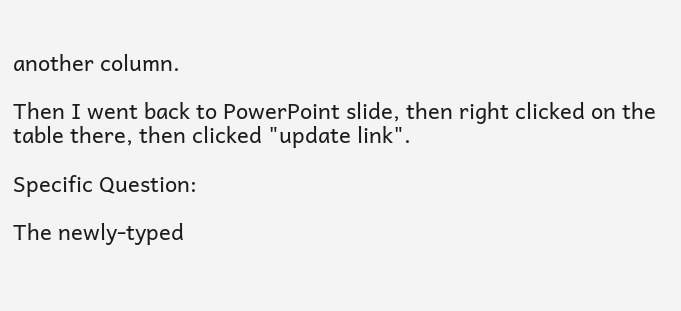another column.

Then I went back to PowerPoint slide, then right clicked on the table there, then clicked "update link".

Specific Question:

The newly-typed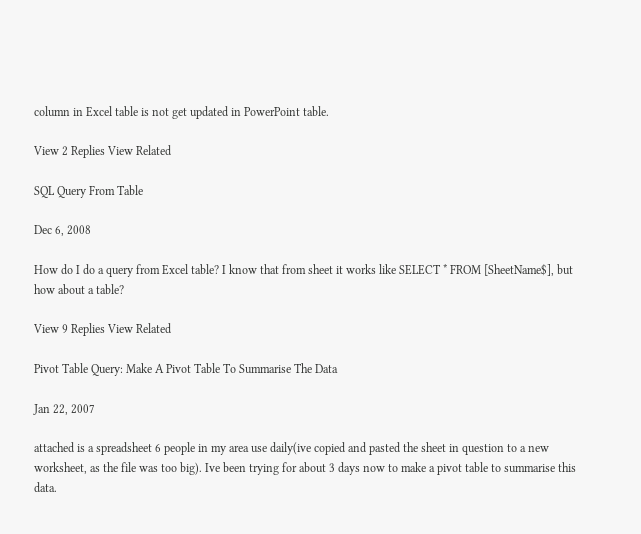column in Excel table is not get updated in PowerPoint table.

View 2 Replies View Related

SQL Query From Table

Dec 6, 2008

How do I do a query from Excel table? I know that from sheet it works like SELECT * FROM [SheetName$], but how about a table?

View 9 Replies View Related

Pivot Table Query: Make A Pivot Table To Summarise The Data

Jan 22, 2007

attached is a spreadsheet 6 people in my area use daily(ive copied and pasted the sheet in question to a new worksheet, as the file was too big). Ive been trying for about 3 days now to make a pivot table to summarise this data.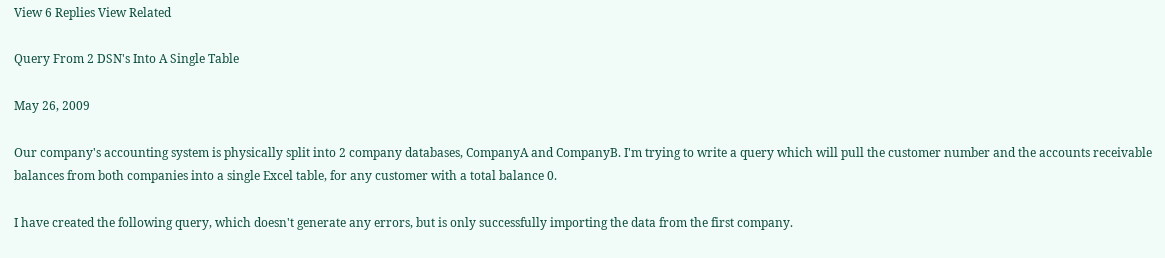View 6 Replies View Related

Query From 2 DSN's Into A Single Table

May 26, 2009

Our company's accounting system is physically split into 2 company databases, CompanyA and CompanyB. I'm trying to write a query which will pull the customer number and the accounts receivable balances from both companies into a single Excel table, for any customer with a total balance 0.

I have created the following query, which doesn't generate any errors, but is only successfully importing the data from the first company.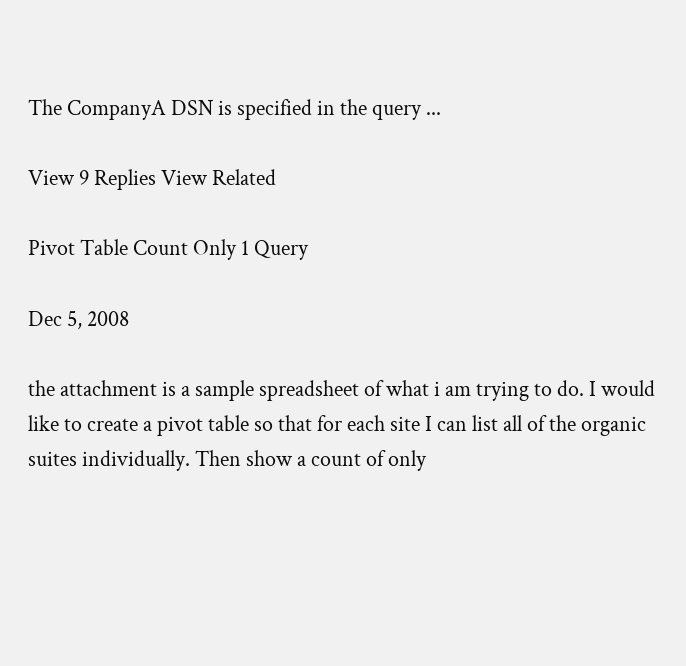The CompanyA DSN is specified in the query ...

View 9 Replies View Related

Pivot Table Count Only 1 Query

Dec 5, 2008

the attachment is a sample spreadsheet of what i am trying to do. I would like to create a pivot table so that for each site I can list all of the organic suites individually. Then show a count of only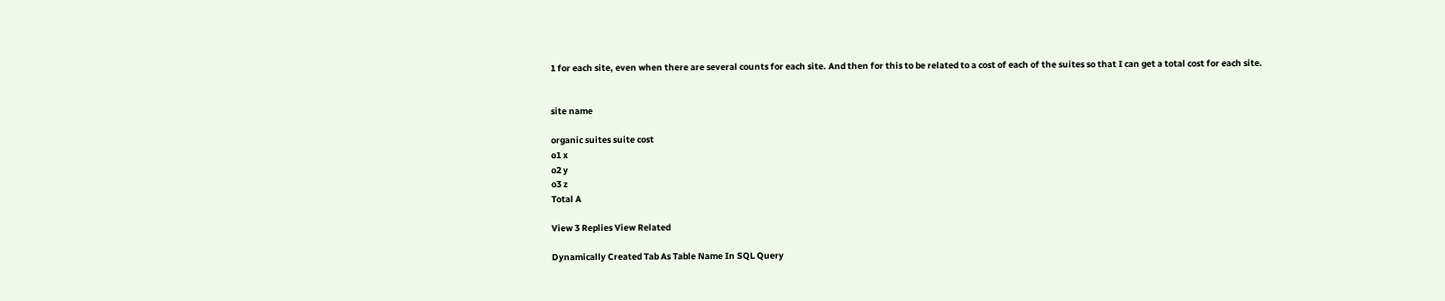1 for each site, even when there are several counts for each site. And then for this to be related to a cost of each of the suites so that I can get a total cost for each site.


site name

organic suites suite cost
o1 x
o2 y
o3 z
Total A

View 3 Replies View Related

Dynamically Created Tab As Table Name In SQL Query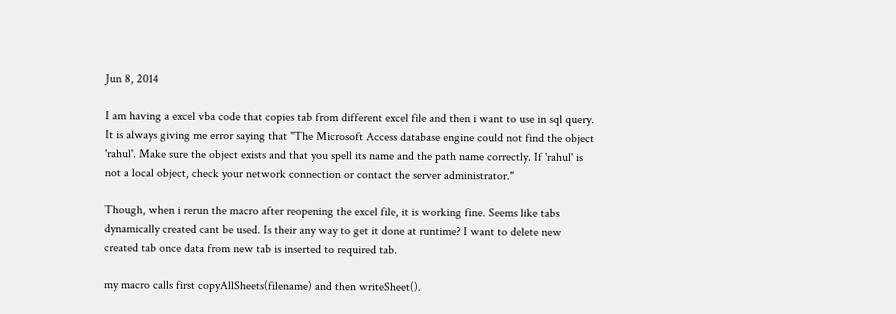Jun 8, 2014

I am having a excel vba code that copies tab from different excel file and then i want to use in sql query. It is always giving me error saying that "The Microsoft Access database engine could not find the object 'rahul'. Make sure the object exists and that you spell its name and the path name correctly. If 'rahul' is not a local object, check your network connection or contact the server administrator."

Though, when i rerun the macro after reopening the excel file, it is working fine. Seems like tabs dynamically created cant be used. Is their any way to get it done at runtime? I want to delete new created tab once data from new tab is inserted to required tab.

my macro calls first copyAllSheets(filename) and then writeSheet().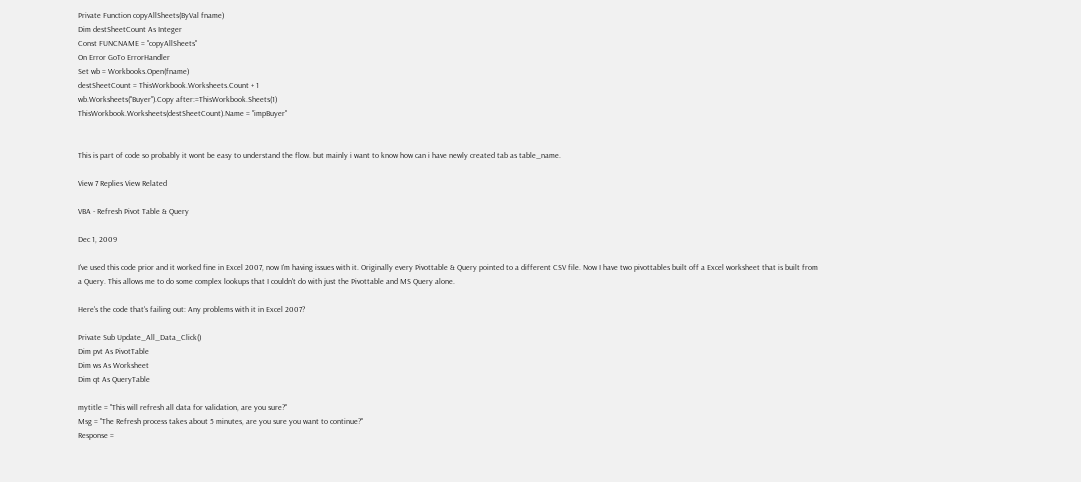Private Function copyAllSheets(ByVal fname)
Dim destSheetCount As Integer
Const FUNCNAME = "copyAllSheets"
On Error GoTo ErrorHandler
Set wb = Workbooks.Open(fname)
destSheetCount = ThisWorkbook.Worksheets.Count + 1
wb.Worksheets("Buyer").Copy after:=ThisWorkbook.Sheets(1)
ThisWorkbook.Worksheets(destSheetCount).Name = "impBuyer"


This is part of code so probably it wont be easy to understand the flow. but mainly i want to know how can i have newly created tab as table_name.

View 7 Replies View Related

VBA - Refresh Pivot Table & Query

Dec 1, 2009

I've used this code prior and it worked fine in Excel 2007, now I'm having issues with it. Originally every Pivottable & Query pointed to a different CSV file. Now I have two pivottables built off a Excel worksheet that is built from a Query. This allows me to do some complex lookups that I couldn't do with just the Pivottable and MS Query alone.

Here's the code that's failing out: Any problems with it in Excel 2007?

Private Sub Update_All_Data_Click()
Dim pvt As PivotTable
Dim ws As Worksheet
Dim qt As QueryTable

mytitle = "This will refresh all data for validation, are you sure?"
Msg = "The Refresh process takes about 5 minutes, are you sure you want to continue?"
Response =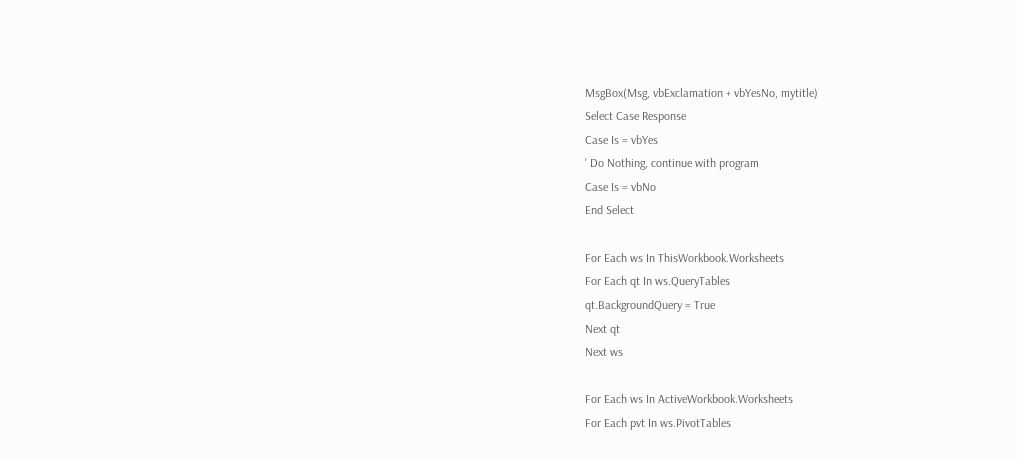MsgBox(Msg, vbExclamation + vbYesNo, mytitle)
Select Case Response
Case Is = vbYes
' Do Nothing, continue with program
Case Is = vbNo
End Select

For Each ws In ThisWorkbook.Worksheets
For Each qt In ws.QueryTables
qt.BackgroundQuery = True
Next qt
Next ws

For Each ws In ActiveWorkbook.Worksheets
For Each pvt In ws.PivotTables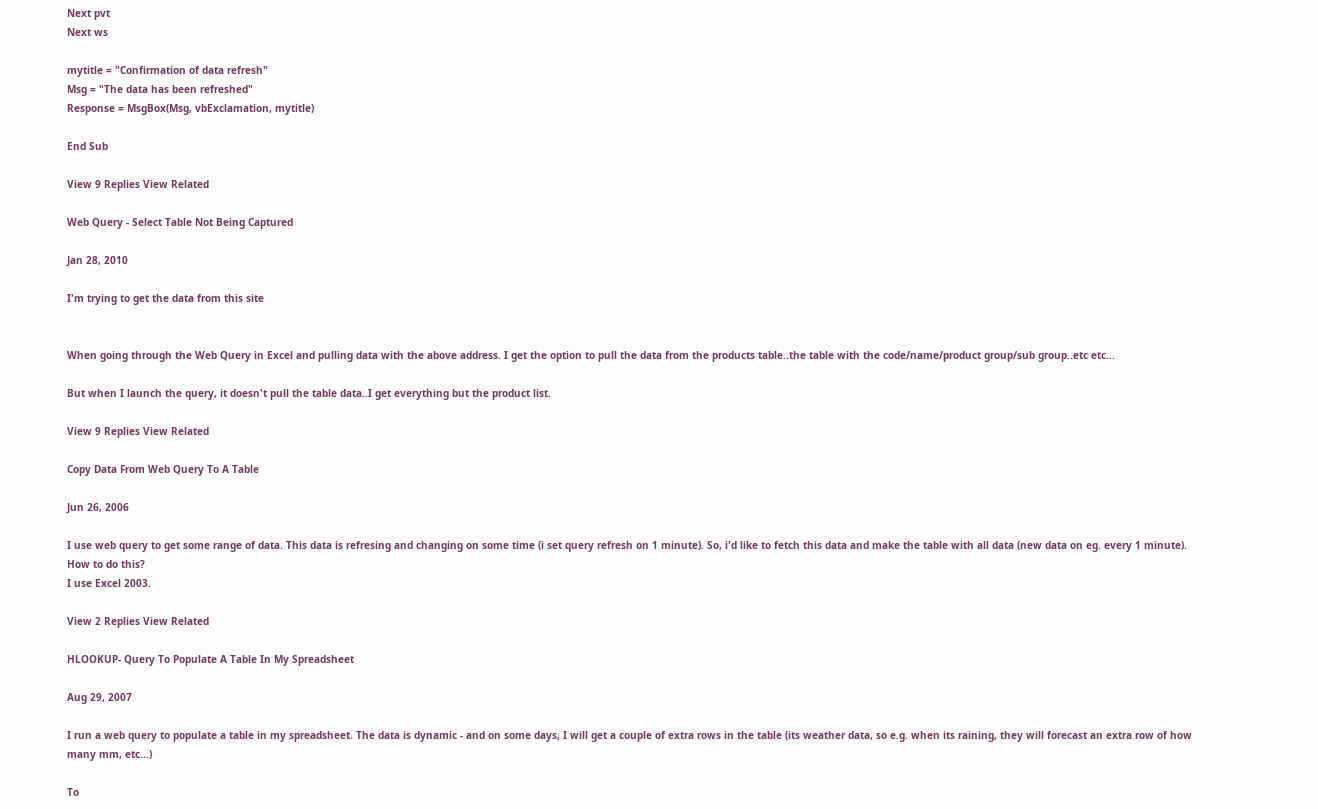Next pvt
Next ws

mytitle = "Confirmation of data refresh"
Msg = "The data has been refreshed"
Response = MsgBox(Msg, vbExclamation, mytitle)

End Sub

View 9 Replies View Related

Web Query - Select Table Not Being Captured

Jan 28, 2010

I'm trying to get the data from this site


When going through the Web Query in Excel and pulling data with the above address. I get the option to pull the data from the products table..the table with the code/name/product group/sub group..etc etc...

But when I launch the query, it doesn't pull the table data..I get everything but the product list.

View 9 Replies View Related

Copy Data From Web Query To A Table

Jun 26, 2006

I use web query to get some range of data. This data is refresing and changing on some time (i set query refresh on 1 minute). So, i'd like to fetch this data and make the table with all data (new data on eg. every 1 minute). How to do this?
I use Excel 2003.

View 2 Replies View Related

HLOOKUP- Query To Populate A Table In My Spreadsheet

Aug 29, 2007

I run a web query to populate a table in my spreadsheet. The data is dynamic - and on some days, I will get a couple of extra rows in the table (its weather data, so e.g. when its raining, they will forecast an extra row of how many mm, etc...)

To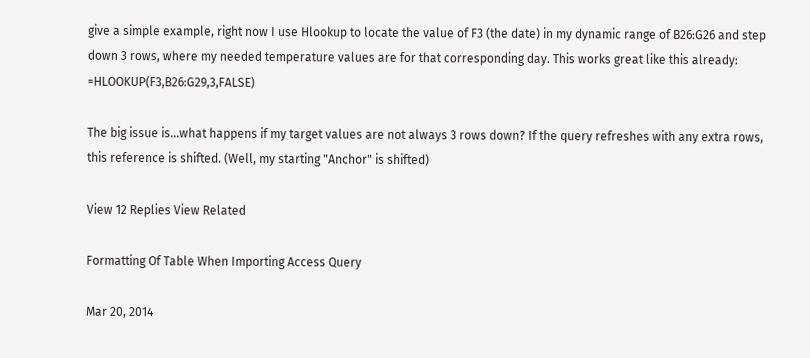give a simple example, right now I use Hlookup to locate the value of F3 (the date) in my dynamic range of B26:G26 and step down 3 rows, where my needed temperature values are for that corresponding day. This works great like this already: =HLOOKUP(F3,B26:G29,3,FALSE)

The big issue is...what happens if my target values are not always 3 rows down? If the query refreshes with any extra rows, this reference is shifted. (Well, my starting "Anchor" is shifted)

View 12 Replies View Related

Formatting Of Table When Importing Access Query

Mar 20, 2014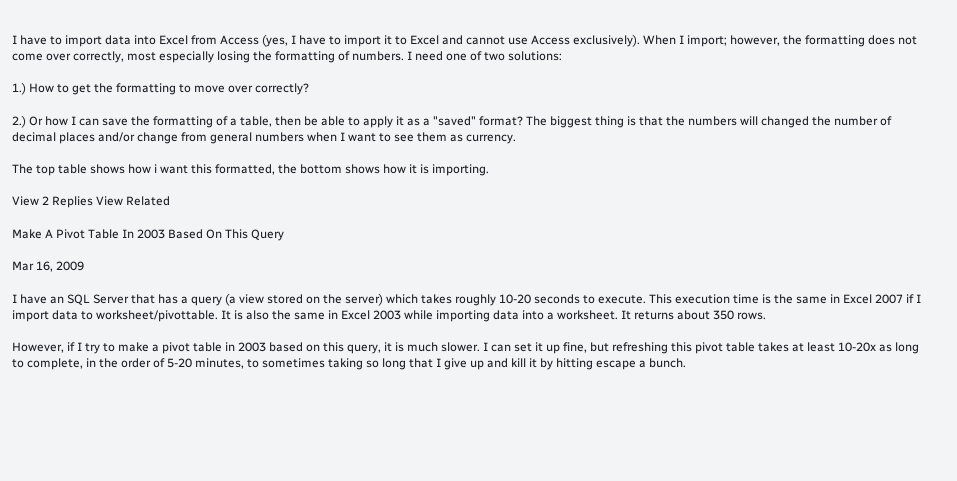I have to import data into Excel from Access (yes, I have to import it to Excel and cannot use Access exclusively). When I import; however, the formatting does not come over correctly, most especially losing the formatting of numbers. I need one of two solutions:

1.) How to get the formatting to move over correctly?

2.) Or how I can save the formatting of a table, then be able to apply it as a "saved" format? The biggest thing is that the numbers will changed the number of decimal places and/or change from general numbers when I want to see them as currency.

The top table shows how i want this formatted, the bottom shows how it is importing.

View 2 Replies View Related

Make A Pivot Table In 2003 Based On This Query

Mar 16, 2009

I have an SQL Server that has a query (a view stored on the server) which takes roughly 10-20 seconds to execute. This execution time is the same in Excel 2007 if I import data to worksheet/pivottable. It is also the same in Excel 2003 while importing data into a worksheet. It returns about 350 rows.

However, if I try to make a pivot table in 2003 based on this query, it is much slower. I can set it up fine, but refreshing this pivot table takes at least 10-20x as long to complete, in the order of 5-20 minutes, to sometimes taking so long that I give up and kill it by hitting escape a bunch.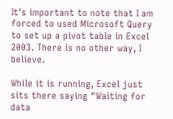It's important to note that I am forced to used Microsoft Query to set up a pivot table in Excel 2003. There is no other way, I believe.

While it is running, Excel just sits there saying "Waiting for data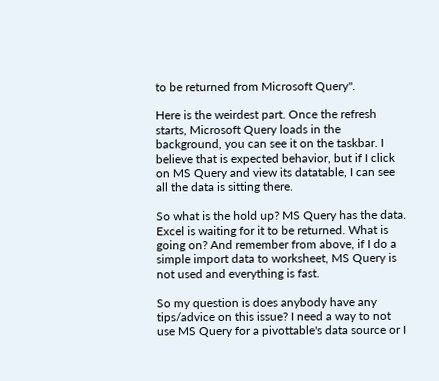to be returned from Microsoft Query".

Here is the weirdest part. Once the refresh starts, Microsoft Query loads in the background, you can see it on the taskbar. I believe that is expected behavior, but if I click on MS Query and view its datatable, I can see all the data is sitting there.

So what is the hold up? MS Query has the data. Excel is waiting for it to be returned. What is going on? And remember from above, if I do a simple import data to worksheet, MS Query is not used and everything is fast.

So my question is does anybody have any tips/advice on this issue? I need a way to not use MS Query for a pivottable's data source or I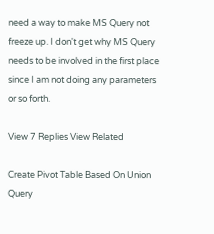need a way to make MS Query not freeze up. I don't get why MS Query needs to be involved in the first place since I am not doing any parameters or so forth.

View 7 Replies View Related

Create Pivot Table Based On Union Query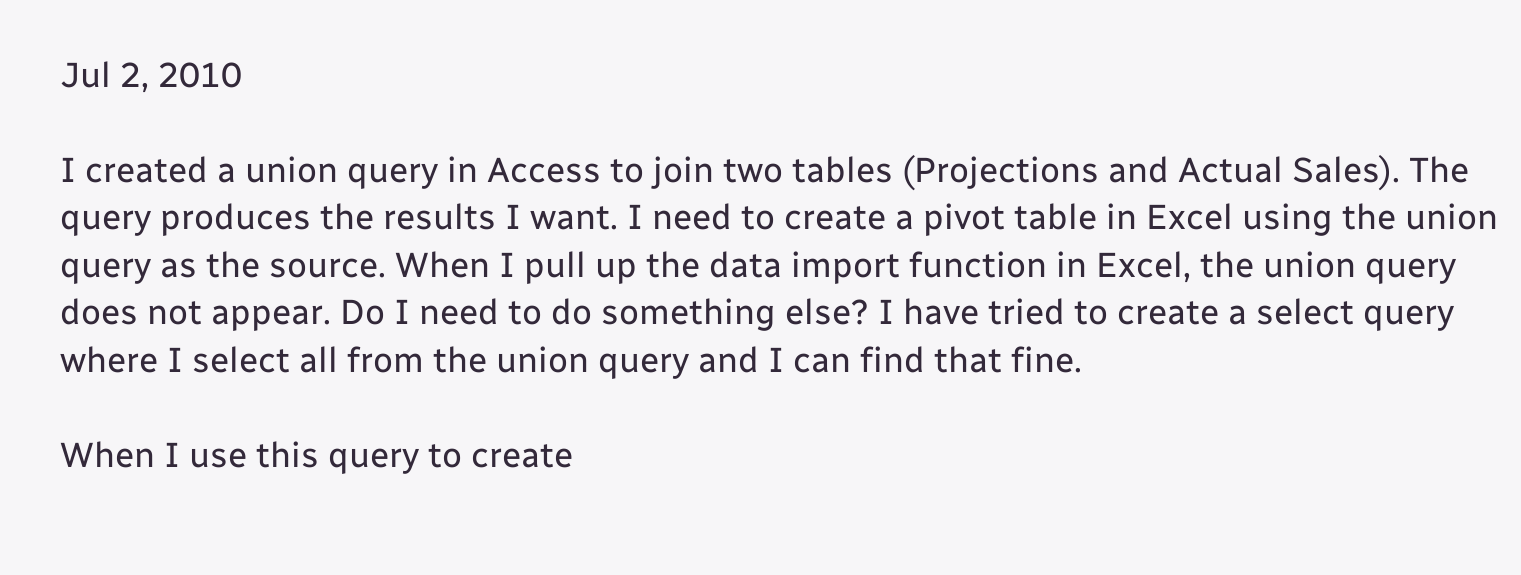Jul 2, 2010

I created a union query in Access to join two tables (Projections and Actual Sales). The query produces the results I want. I need to create a pivot table in Excel using the union query as the source. When I pull up the data import function in Excel, the union query does not appear. Do I need to do something else? I have tried to create a select query where I select all from the union query and I can find that fine.

When I use this query to create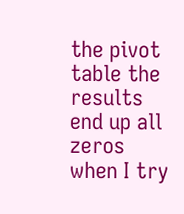the pivot table the results end up all zeros when I try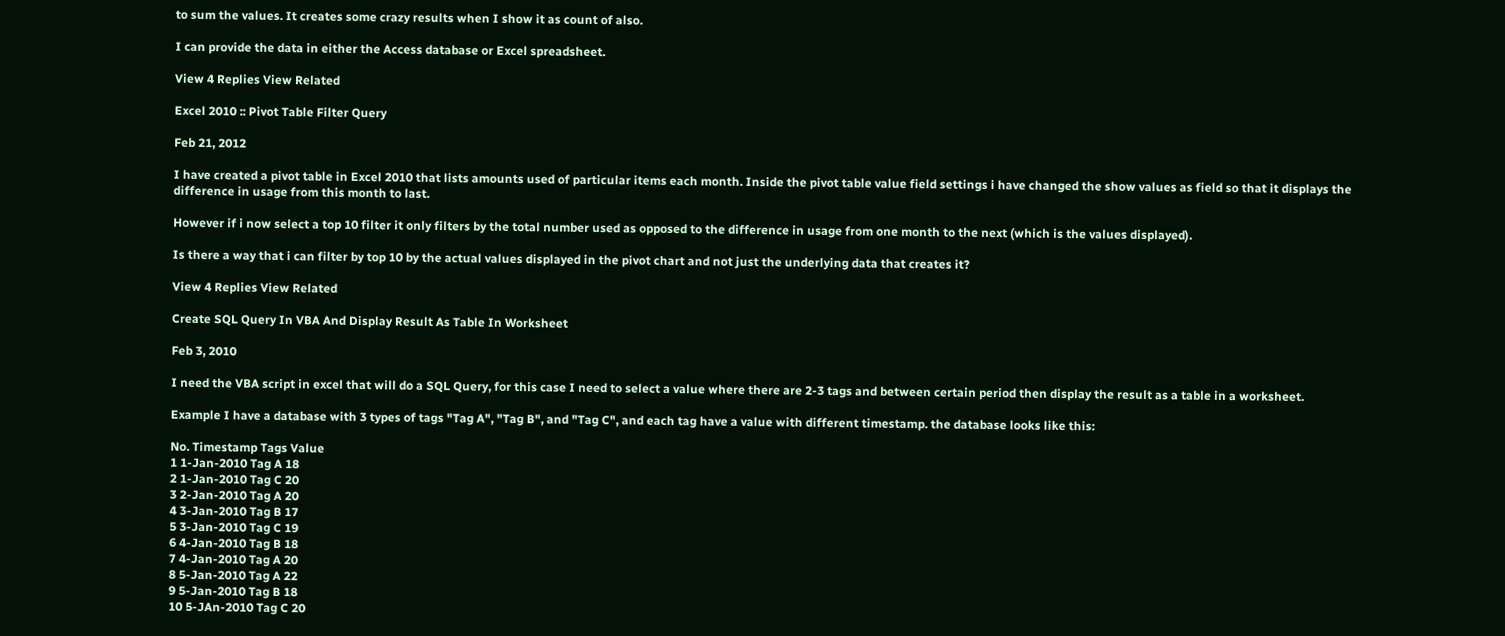to sum the values. It creates some crazy results when I show it as count of also.

I can provide the data in either the Access database or Excel spreadsheet.

View 4 Replies View Related

Excel 2010 :: Pivot Table Filter Query

Feb 21, 2012

I have created a pivot table in Excel 2010 that lists amounts used of particular items each month. Inside the pivot table value field settings i have changed the show values as field so that it displays the difference in usage from this month to last.

However if i now select a top 10 filter it only filters by the total number used as opposed to the difference in usage from one month to the next (which is the values displayed).

Is there a way that i can filter by top 10 by the actual values displayed in the pivot chart and not just the underlying data that creates it?

View 4 Replies View Related

Create SQL Query In VBA And Display Result As Table In Worksheet

Feb 3, 2010

I need the VBA script in excel that will do a SQL Query, for this case I need to select a value where there are 2-3 tags and between certain period then display the result as a table in a worksheet.

Example I have a database with 3 types of tags "Tag A", "Tag B", and "Tag C", and each tag have a value with different timestamp. the database looks like this:

No. Timestamp Tags Value
1 1-Jan-2010 Tag A 18
2 1-Jan-2010 Tag C 20
3 2-Jan-2010 Tag A 20
4 3-Jan-2010 Tag B 17
5 3-Jan-2010 Tag C 19
6 4-Jan-2010 Tag B 18
7 4-Jan-2010 Tag A 20
8 5-Jan-2010 Tag A 22
9 5-Jan-2010 Tag B 18
10 5-JAn-2010 Tag C 20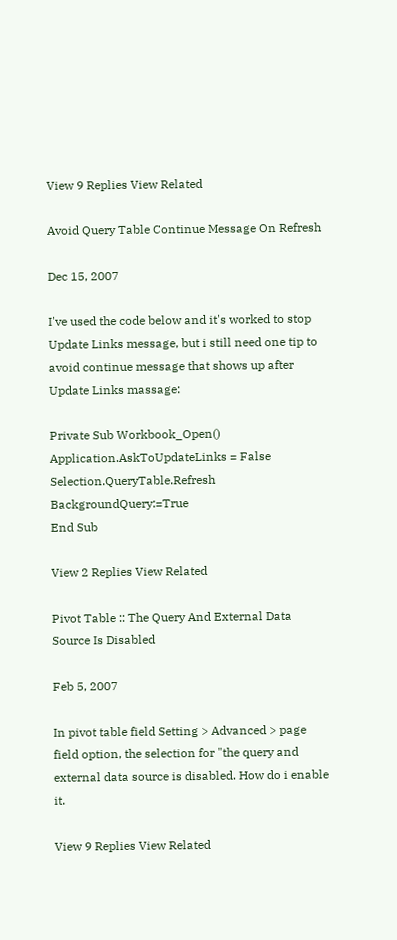View 9 Replies View Related

Avoid Query Table Continue Message On Refresh

Dec 15, 2007

I've used the code below and it's worked to stop Update Links message, but i still need one tip to avoid continue message that shows up after Update Links massage:

Private Sub Workbook_Open()
Application.AskToUpdateLinks = False
Selection.QueryTable.Refresh BackgroundQuery:=True
End Sub

View 2 Replies View Related

Pivot Table :: The Query And External Data Source Is Disabled

Feb 5, 2007

In pivot table field Setting > Advanced > page field option, the selection for "the query and external data source is disabled. How do i enable it.

View 9 Replies View Related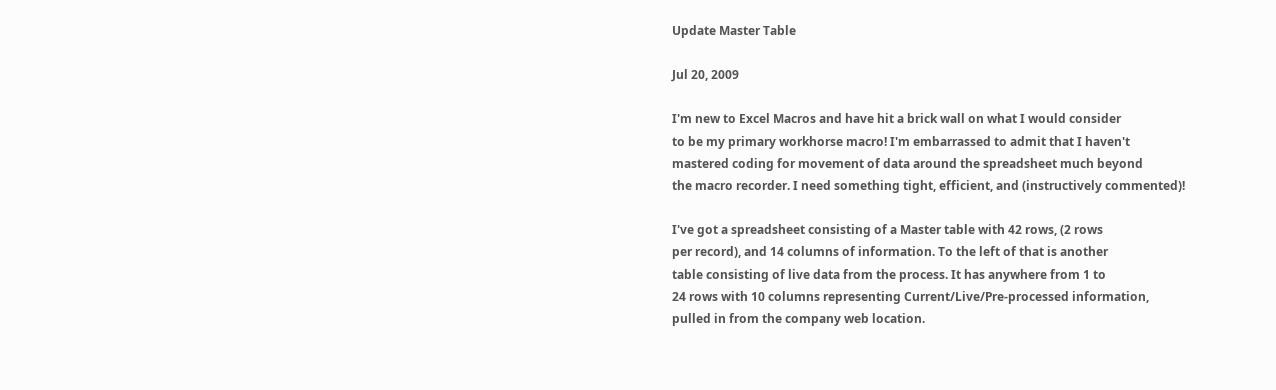Update Master Table

Jul 20, 2009

I'm new to Excel Macros and have hit a brick wall on what I would consider
to be my primary workhorse macro! I'm embarrassed to admit that I haven't
mastered coding for movement of data around the spreadsheet much beyond
the macro recorder. I need something tight, efficient, and (instructively commented)!

I've got a spreadsheet consisting of a Master table with 42 rows, (2 rows
per record), and 14 columns of information. To the left of that is another
table consisting of live data from the process. It has anywhere from 1 to
24 rows with 10 columns representing Current/Live/Pre-processed information,
pulled in from the company web location.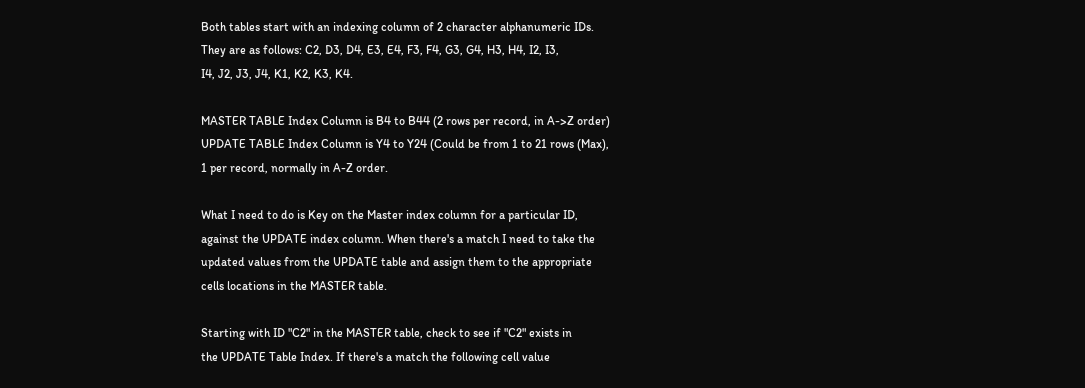Both tables start with an indexing column of 2 character alphanumeric IDs.
They are as follows: C2, D3, D4, E3, E4, F3, F4, G3, G4, H3, H4, I2, I3,
I4, J2, J3, J4, K1, K2, K3, K4.

MASTER TABLE Index Column is B4 to B44 (2 rows per record, in A->Z order)
UPDATE TABLE Index Column is Y4 to Y24 (Could be from 1 to 21 rows (Max),
1 per record, normally in A-Z order.

What I need to do is Key on the Master index column for a particular ID,
against the UPDATE index column. When there's a match I need to take the
updated values from the UPDATE table and assign them to the appropriate
cells locations in the MASTER table.

Starting with ID "C2" in the MASTER table, check to see if "C2" exists in
the UPDATE Table Index. If there's a match the following cell value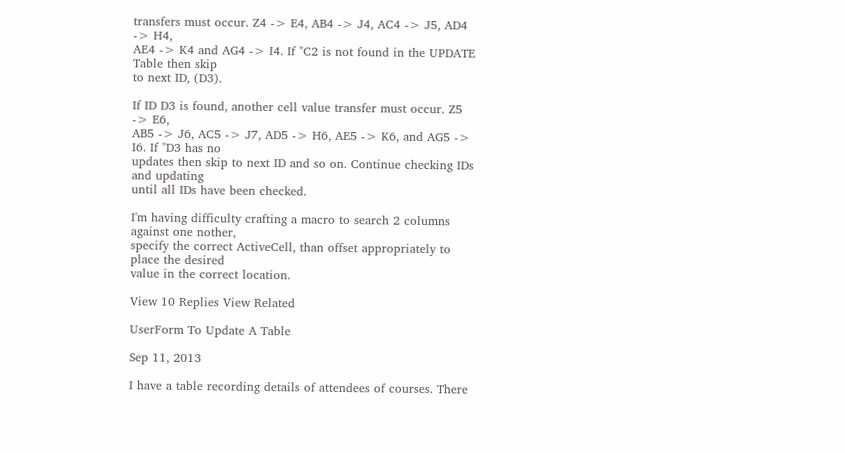transfers must occur. Z4 -> E4, AB4 -> J4, AC4 -> J5, AD4 -> H4,
AE4 -> K4 and AG4 -> I4. If "C2 is not found in the UPDATE Table then skip
to next ID, (D3).

If ID D3 is found, another cell value transfer must occur. Z5 -> E6,
AB5 -> J6, AC5 -> J7, AD5 -> H6, AE5 -> K6, and AG5 -> I6. If "D3 has no
updates then skip to next ID and so on. Continue checking IDs and updating
until all IDs have been checked.

I'm having difficulty crafting a macro to search 2 columns against one nother,
specify the correct ActiveCell, than offset appropriately to place the desired
value in the correct location.

View 10 Replies View Related

UserForm To Update A Table

Sep 11, 2013

I have a table recording details of attendees of courses. There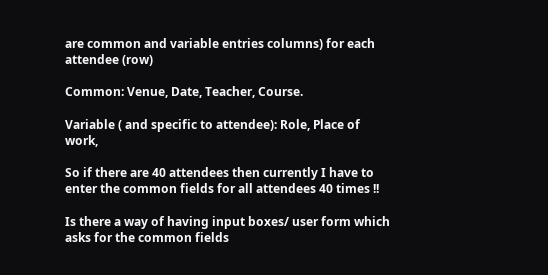are common and variable entries columns) for each attendee (row)

Common: Venue, Date, Teacher, Course.

Variable ( and specific to attendee): Role, Place of work,

So if there are 40 attendees then currently I have to enter the common fields for all attendees 40 times !!

Is there a way of having input boxes/ user form which asks for the common fields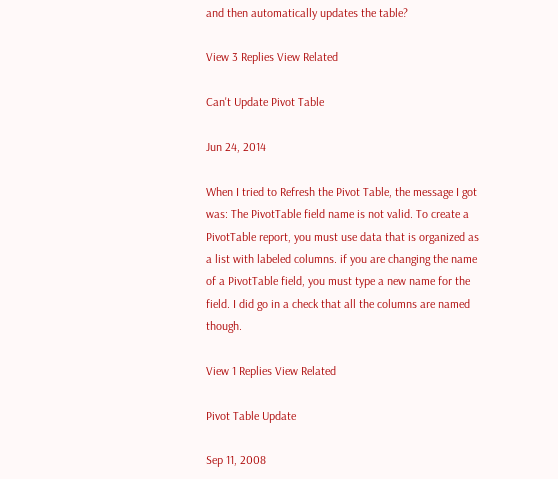and then automatically updates the table?

View 3 Replies View Related

Can't Update Pivot Table

Jun 24, 2014

When I tried to Refresh the Pivot Table, the message I got was: The PivotTable field name is not valid. To create a PivotTable report, you must use data that is organized as a list with labeled columns. if you are changing the name of a PivotTable field, you must type a new name for the field. I did go in a check that all the columns are named though.

View 1 Replies View Related

Pivot Table Update

Sep 11, 2008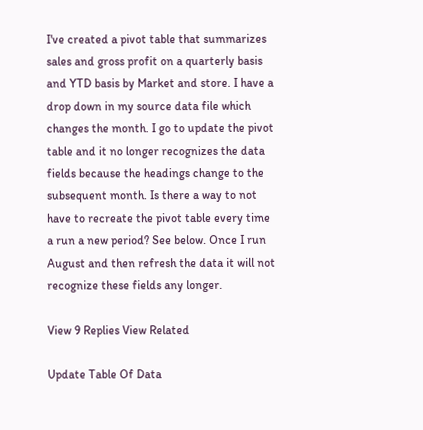I've created a pivot table that summarizes sales and gross profit on a quarterly basis and YTD basis by Market and store. I have a drop down in my source data file which changes the month. I go to update the pivot table and it no longer recognizes the data fields because the headings change to the subsequent month. Is there a way to not have to recreate the pivot table every time a run a new period? See below. Once I run August and then refresh the data it will not recognize these fields any longer.

View 9 Replies View Related

Update Table Of Data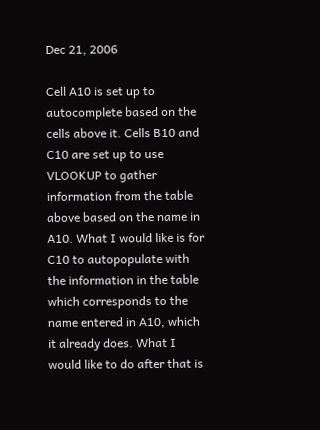Dec 21, 2006

Cell A10 is set up to autocomplete based on the cells above it. Cells B10 and C10 are set up to use VLOOKUP to gather information from the table above based on the name in A10. What I would like is for C10 to autopopulate with the information in the table which corresponds to the name entered in A10, which it already does. What I would like to do after that is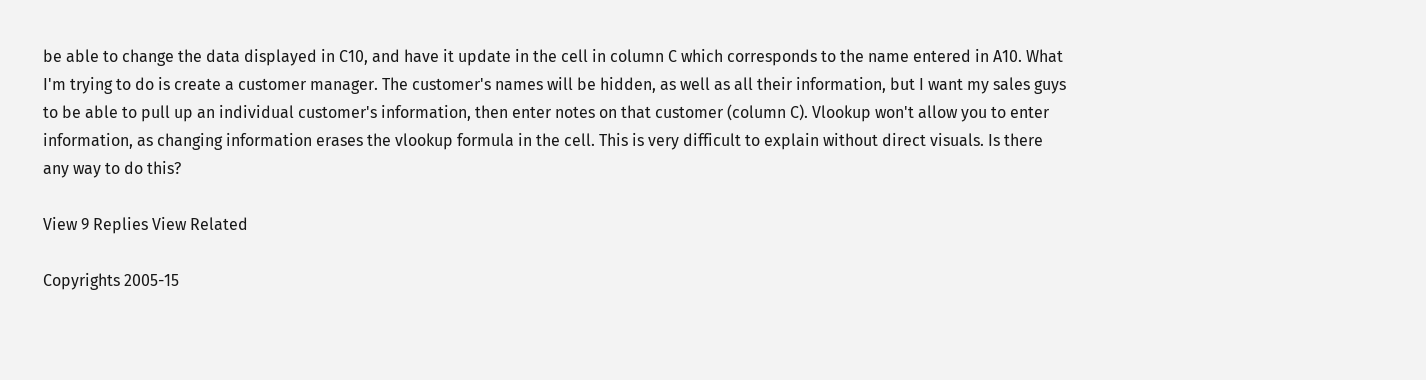be able to change the data displayed in C10, and have it update in the cell in column C which corresponds to the name entered in A10. What I'm trying to do is create a customer manager. The customer's names will be hidden, as well as all their information, but I want my sales guys to be able to pull up an individual customer's information, then enter notes on that customer (column C). Vlookup won't allow you to enter information, as changing information erases the vlookup formula in the cell. This is very difficult to explain without direct visuals. Is there any way to do this?

View 9 Replies View Related

Copyrights 2005-15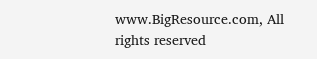www.BigResource.com, All rights reserved